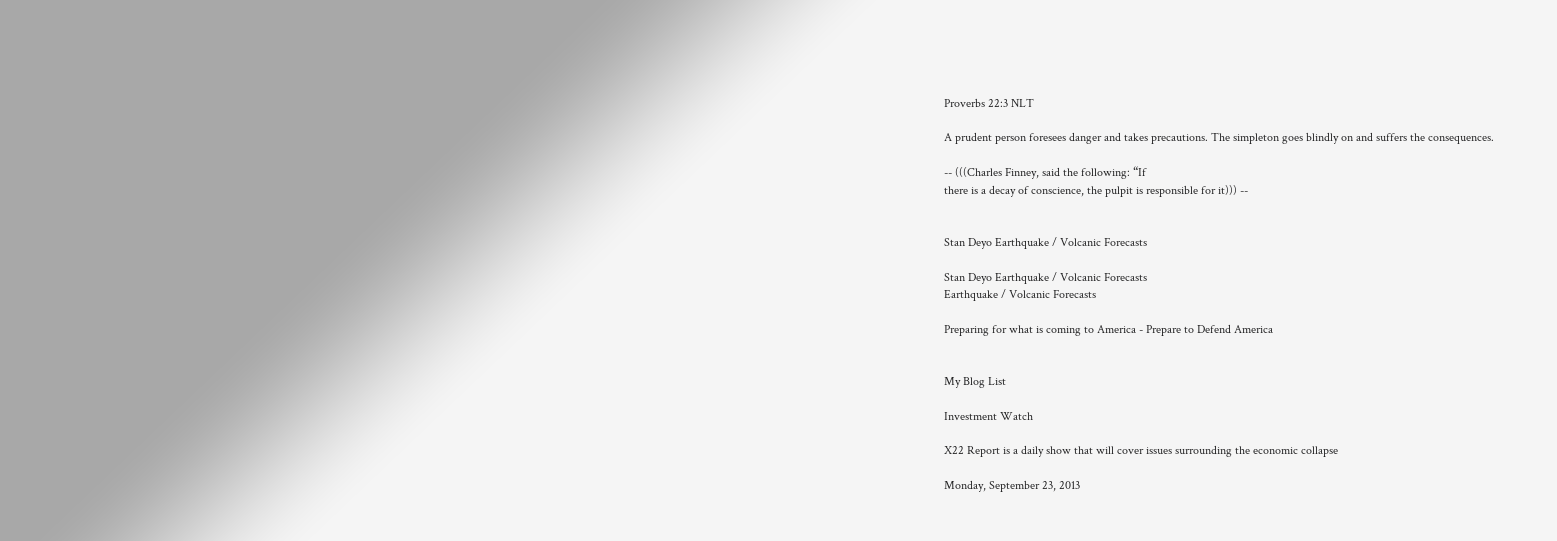Proverbs 22:3 NLT

A prudent person foresees danger and takes precautions. The simpleton goes blindly on and suffers the consequences.

-- (((Charles Finney, said the following: “If
there is a decay of conscience, the pulpit is responsible for it))) --


Stan Deyo Earthquake / Volcanic Forecasts

Stan Deyo Earthquake / Volcanic Forecasts
Earthquake / Volcanic Forecasts

Preparing for what is coming to America - Prepare to Defend America


My Blog List

Investment Watch

X22 Report is a daily show that will cover issues surrounding the economic collapse

Monday, September 23, 2013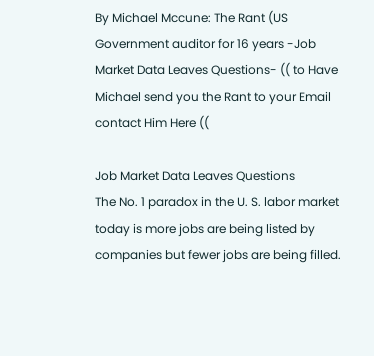By Michael Mccune: The Rant (US Government auditor for 16 years -Job Market Data Leaves Questions- (( to Have Michael send you the Rant to your Email contact Him Here ((

Job Market Data Leaves Questions
The No. 1 paradox in the U. S. labor market today is more jobs are being listed by companies but fewer jobs are being filled.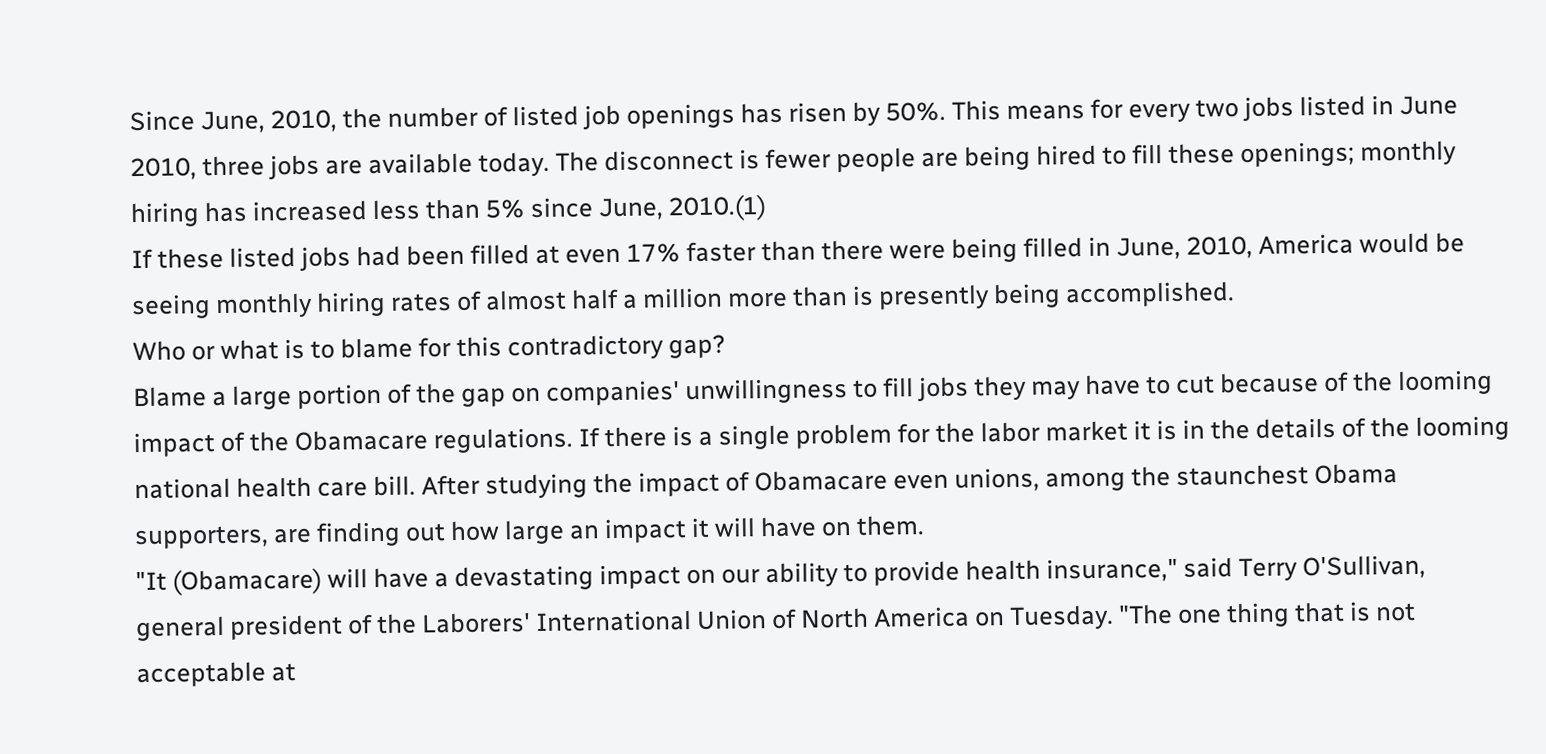Since June, 2010, the number of listed job openings has risen by 50%. This means for every two jobs listed in June 2010, three jobs are available today. The disconnect is fewer people are being hired to fill these openings; monthly hiring has increased less than 5% since June, 2010.(1)
If these listed jobs had been filled at even 17% faster than there were being filled in June, 2010, America would be seeing monthly hiring rates of almost half a million more than is presently being accomplished.
Who or what is to blame for this contradictory gap?
Blame a large portion of the gap on companies' unwillingness to fill jobs they may have to cut because of the looming impact of the Obamacare regulations. If there is a single problem for the labor market it is in the details of the looming national health care bill. After studying the impact of Obamacare even unions, among the staunchest Obama supporters, are finding out how large an impact it will have on them.
"It (Obamacare) will have a devastating impact on our ability to provide health insurance," said Terry O'Sullivan, general president of the Laborers' International Union of North America on Tuesday. "The one thing that is not acceptable at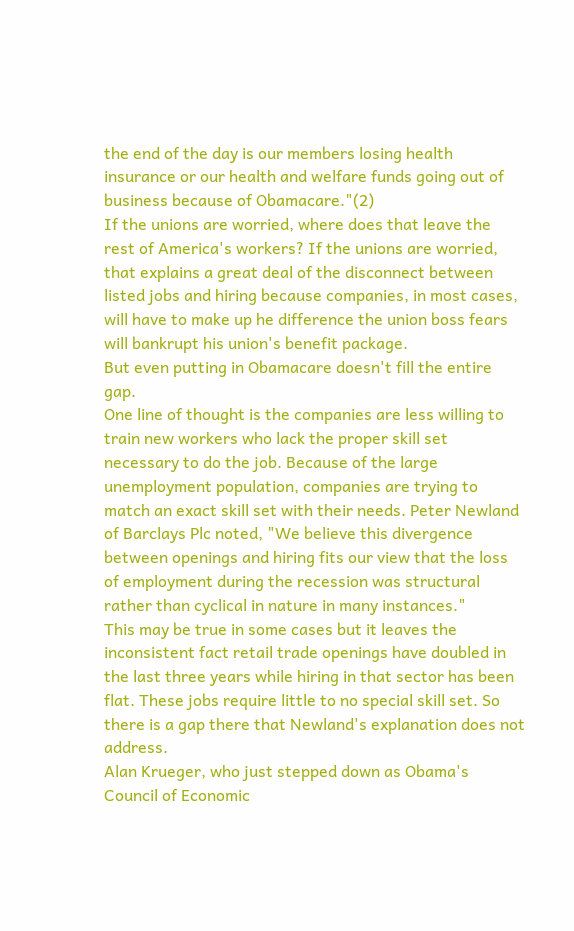the end of the day is our members losing health insurance or our health and welfare funds going out of business because of Obamacare."(2)
If the unions are worried, where does that leave the rest of America's workers? If the unions are worried, that explains a great deal of the disconnect between listed jobs and hiring because companies, in most cases, will have to make up he difference the union boss fears will bankrupt his union's benefit package.
But even putting in Obamacare doesn't fill the entire gap.
One line of thought is the companies are less willing to train new workers who lack the proper skill set necessary to do the job. Because of the large unemployment population, companies are trying to match an exact skill set with their needs. Peter Newland of Barclays Plc noted, "We believe this divergence between openings and hiring fits our view that the loss of employment during the recession was structural rather than cyclical in nature in many instances."
This may be true in some cases but it leaves the inconsistent fact retail trade openings have doubled in the last three years while hiring in that sector has been flat. These jobs require little to no special skill set. So there is a gap there that Newland's explanation does not address.
Alan Krueger, who just stepped down as Obama's Council of Economic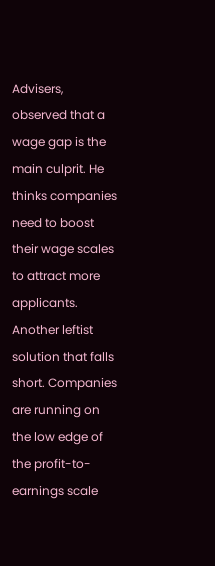Advisers, observed that a wage gap is the main culprit. He thinks companies need to boost their wage scales to attract more applicants.
Another leftist solution that falls short. Companies are running on the low edge of the profit-to-earnings scale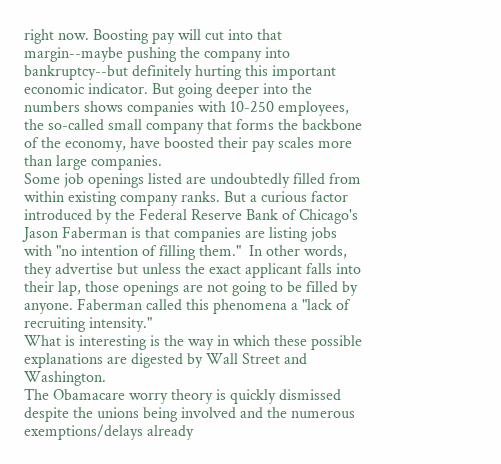right now. Boosting pay will cut into that margin--maybe pushing the company into bankruptcy--but definitely hurting this important economic indicator. But going deeper into the numbers shows companies with 10-250 employees, the so-called small company that forms the backbone of the economy, have boosted their pay scales more than large companies.
Some job openings listed are undoubtedly filled from within existing company ranks. But a curious factor introduced by the Federal Reserve Bank of Chicago's Jason Faberman is that companies are listing jobs with "no intention of filling them."  In other words, they advertise but unless the exact applicant falls into their lap, those openings are not going to be filled by anyone. Faberman called this phenomena a "lack of recruiting intensity."
What is interesting is the way in which these possible explanations are digested by Wall Street and Washington.
The Obamacare worry theory is quickly dismissed despite the unions being involved and the numerous exemptions/delays already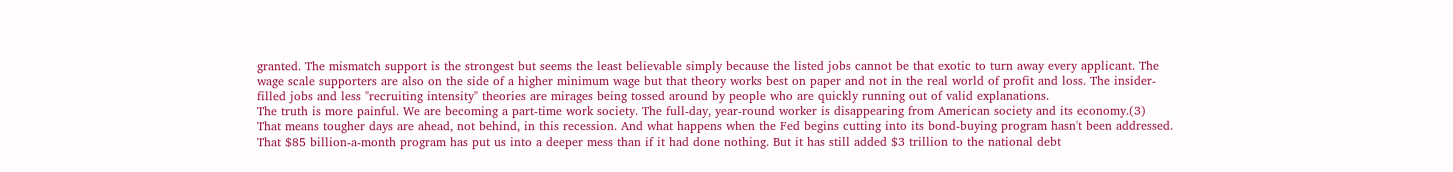granted. The mismatch support is the strongest but seems the least believable simply because the listed jobs cannot be that exotic to turn away every applicant. The wage scale supporters are also on the side of a higher minimum wage but that theory works best on paper and not in the real world of profit and loss. The insider-filled jobs and less "recruiting intensity" theories are mirages being tossed around by people who are quickly running out of valid explanations.
The truth is more painful. We are becoming a part-time work society. The full-day, year-round worker is disappearing from American society and its economy.(3)
That means tougher days are ahead, not behind, in this recession. And what happens when the Fed begins cutting into its bond-buying program hasn't been addressed. That $85 billion-a-month program has put us into a deeper mess than if it had done nothing. But it has still added $3 trillion to the national debt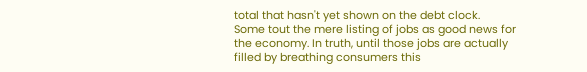total that hasn't yet shown on the debt clock.
Some tout the mere listing of jobs as good news for the economy. In truth, until those jobs are actually filled by breathing consumers this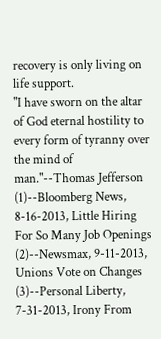recovery is only living on life support.
"I have sworn on the altar of God eternal hostility to every form of tyranny over the mind of man."--Thomas Jefferson
(1)--Bloomberg News, 8-16-2013, Little Hiring For So Many Job Openings
(2)--Newsmax, 9-11-2013, Unions Vote on Changes
(3)--Personal Liberty, 7-31-2013, Irony From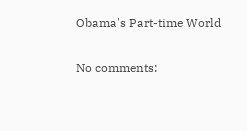Obama's Part-time World

No comments: